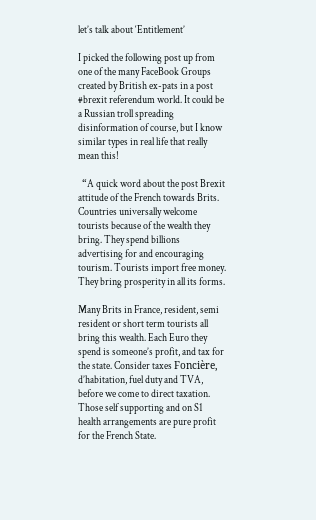let’s talk about ‘Entitlement’

I picked the following post up from one of the many FaceBook Groups created by British ex-pats in a post #brexit referendum world. It could be a Russian troll spreading disinformation of course, but I know similar types in real life that really mean this!

  “A quick word about the post Brexit attitude of the French towards Brits. Countries universally welcome tourists because of the wealth they bring. They spend billions advertising for and encouraging tourism. Tourists import free money. They bring prosperity in all its forms.

Many Brits in France, resident, semi resident or short term tourists all bring this wealth. Each Euro they spend is someone’s profit, and tax for the state. Consider taxes Foncière, d’habitation, fuel duty and TVA, before we come to direct taxation. Those self supporting and on S1 health arrangements are pure profit for the French State.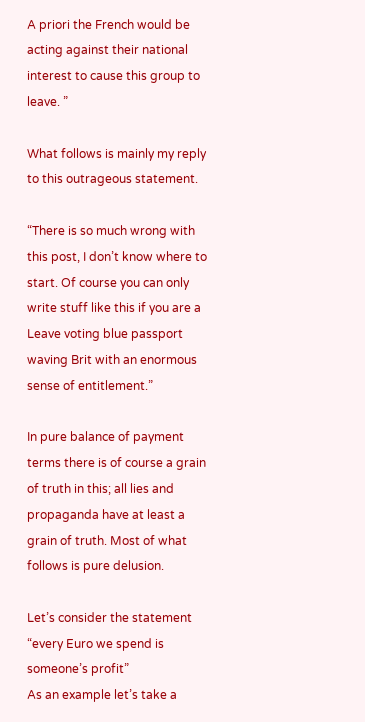A priori the French would be acting against their national interest to cause this group to leave. ”

What follows is mainly my reply to this outrageous statement.

“There is so much wrong with this post, I don’t know where to start. Of course you can only write stuff like this if you are a Leave voting blue passport waving Brit with an enormous sense of entitlement.”

In pure balance of payment terms there is of course a grain of truth in this; all lies and propaganda have at least a grain of truth. Most of what follows is pure delusion.

Let’s consider the statement “every Euro we spend is  someone’s profit”
As an example let’s take a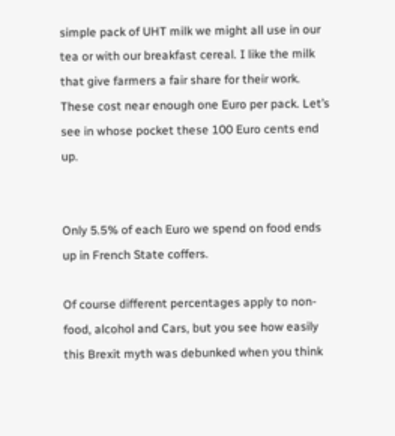simple pack of UHT milk we might all use in our tea or with our breakfast cereal. I like the milk that give farmers a fair share for their work.
These cost near enough one Euro per pack. Let’s see in whose pocket these 100 Euro cents end up.


Only 5.5% of each Euro we spend on food ends up in French State coffers.

Of course different percentages apply to non-food, alcohol and Cars, but you see how easily this Brexit myth was debunked when you think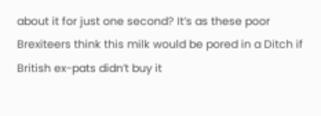about it for just one second? It’s as these poor Brexiteers think this milk would be pored in a Ditch if British ex-pats didn’t buy it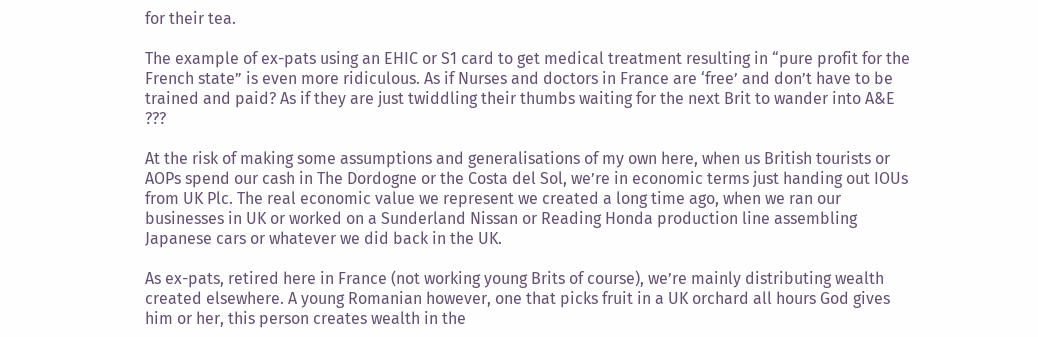for their tea.

The example of ex-pats using an EHIC or S1 card to get medical treatment resulting in “pure profit for the French state” is even more ridiculous. As if Nurses and doctors in France are ‘free’ and don’t have to be trained and paid? As if they are just twiddling their thumbs waiting for the next Brit to wander into A&E ???

At the risk of making some assumptions and generalisations of my own here, when us British tourists or AOPs spend our cash in The Dordogne or the Costa del Sol, we’re in economic terms just handing out IOUs from UK Plc. The real economic value we represent we created a long time ago, when we ran our businesses in UK or worked on a Sunderland Nissan or Reading Honda production line assembling Japanese cars or whatever we did back in the UK.

As ex-pats, retired here in France (not working young Brits of course), we’re mainly distributing wealth created elsewhere. A young Romanian however, one that picks fruit in a UK orchard all hours God gives him or her, this person creates wealth in the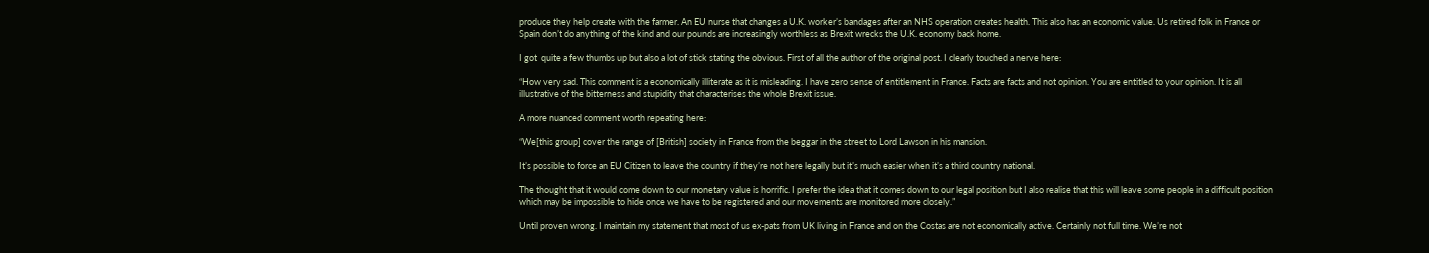produce they help create with the farmer. An EU nurse that changes a U.K. worker’s bandages after an NHS operation creates health. This also has an economic value. Us retired folk in France or Spain don’t do anything of the kind and our pounds are increasingly worthless as Brexit wrecks the U.K. economy back home.

I got  quite a few thumbs up but also a lot of stick stating the obvious. First of all the author of the original post. I clearly touched a nerve here:

“How very sad. This comment is a economically illiterate as it is misleading. I have zero sense of entitlement in France. Facts are facts and not opinion. You are entitled to your opinion. It is all illustrative of the bitterness and stupidity that characterises the whole Brexit issue.

A more nuanced comment worth repeating here:

“We[this group] cover the range of [British] society in France from the beggar in the street to Lord Lawson in his mansion.

It’s possible to force an EU Citizen to leave the country if they’re not here legally but it’s much easier when it’s a third country national.

The thought that it would come down to our monetary value is horrific. I prefer the idea that it comes down to our legal position but I also realise that this will leave some people in a difficult position which may be impossible to hide once we have to be registered and our movements are monitored more closely.”

Until proven wrong. I maintain my statement that most of us ex-pats from UK living in France and on the Costas are not economically active. Certainly not full time. We’re not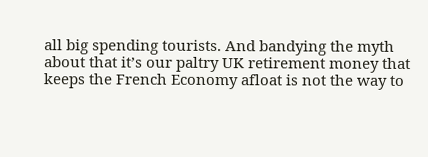all big spending tourists. And bandying the myth about that it’s our paltry UK retirement money that keeps the French Economy afloat is not the way to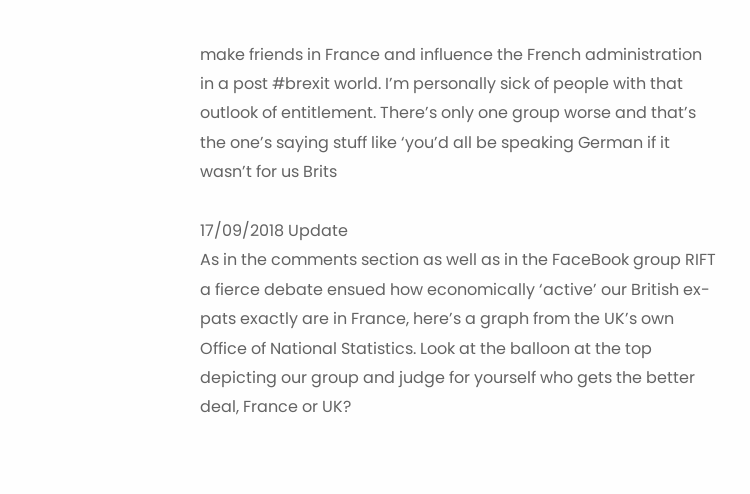make friends in France and influence the French administration in a post #brexit world. I’m personally sick of people with that outlook of entitlement. There’s only one group worse and that’s the one’s saying stuff like ‘you’d all be speaking German if it wasn’t for us Brits

17/09/2018 Update
As in the comments section as well as in the FaceBook group RIFT a fierce debate ensued how economically ‘active’ our British ex-pats exactly are in France, here’s a graph from the UK’s own Office of National Statistics. Look at the balloon at the top depicting our group and judge for yourself who gets the better deal, France or UK?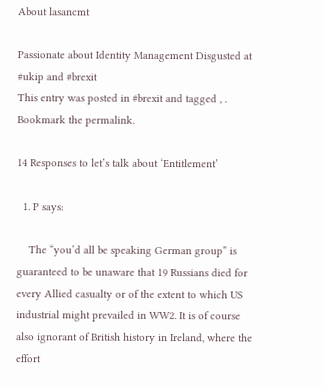About lasancmt

Passionate about Identity Management Disgusted at #ukip and #brexit
This entry was posted in #brexit and tagged , . Bookmark the permalink.

14 Responses to let’s talk about ‘Entitlement’

  1. P says:

    The “you’d all be speaking German group” is guaranteed to be unaware that 19 Russians died for every Allied casualty or of the extent to which US industrial might prevailed in WW2. It is of course also ignorant of British history in Ireland, where the effort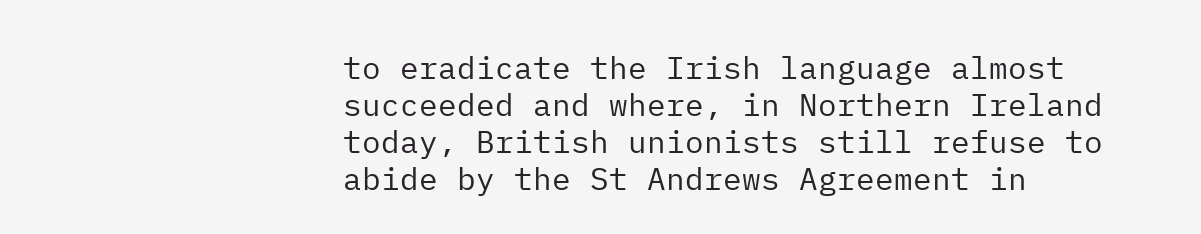to eradicate the Irish language almost succeeded and where, in Northern Ireland today, British unionists still refuse to abide by the St Andrews Agreement in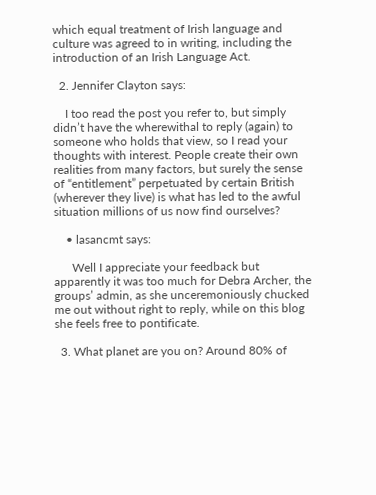which equal treatment of Irish language and culture was agreed to in writing, including the introduction of an Irish Language Act.

  2. Jennifer Clayton says:

    I too read the post you refer to, but simply didn’t have the wherewithal to reply (again) to someone who holds that view, so I read your thoughts with interest. People create their own realities from many factors, but surely the sense of “entitlement” perpetuated by certain British (wherever they live) is what has led to the awful situation millions of us now find ourselves?

    • lasancmt says:

      Well I appreciate your feedback but apparently it was too much for Debra Archer, the groups’ admin, as she unceremoniously chucked me out without right to reply, while on this blog she feels free to pontificate.

  3. What planet are you on? Around 80% of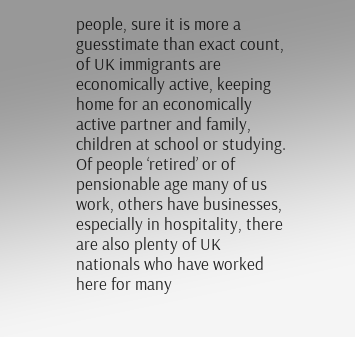people, sure it is more a guesstimate than exact count, of UK immigrants are economically active, keeping home for an economically active partner and family, children at school or studying. Of people ‘retired’ or of pensionable age many of us work, others have businesses, especially in hospitality, there are also plenty of UK nationals who have worked here for many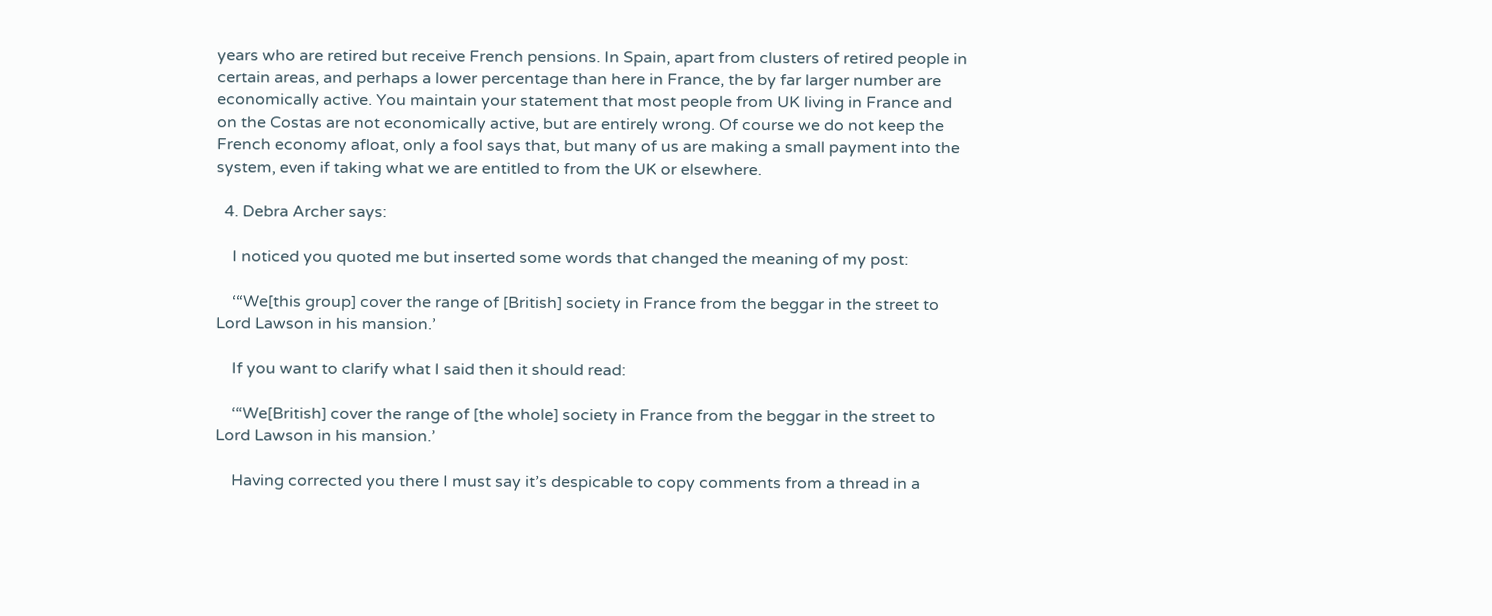years who are retired but receive French pensions. In Spain, apart from clusters of retired people in certain areas, and perhaps a lower percentage than here in France, the by far larger number are economically active. You maintain your statement that most people from UK living in France and on the Costas are not economically active, but are entirely wrong. Of course we do not keep the French economy afloat, only a fool says that, but many of us are making a small payment into the system, even if taking what we are entitled to from the UK or elsewhere.

  4. Debra Archer says:

    I noticed you quoted me but inserted some words that changed the meaning of my post:

    ‘“We[this group] cover the range of [British] society in France from the beggar in the street to Lord Lawson in his mansion.’

    If you want to clarify what I said then it should read:

    ‘“We[British] cover the range of [the whole] society in France from the beggar in the street to Lord Lawson in his mansion.’

    Having corrected you there I must say it’s despicable to copy comments from a thread in a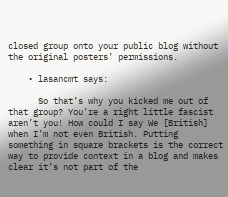closed group onto your public blog without the original posters’ permissions.

    • lasancmt says:

      So that’s why you kicked me out of that group? You’re a right little fascist aren’t you! How could I say We [British] when I’m not even British. Putting something in square brackets is the correct way to provide context in a blog and makes clear it’s not part of the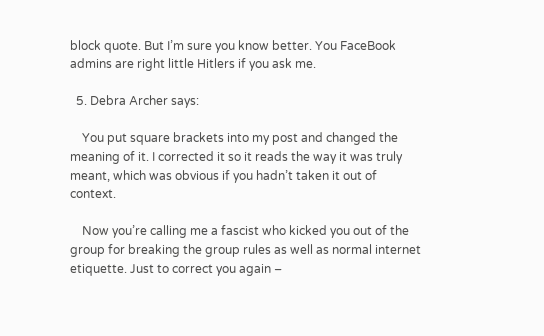block quote. But I’m sure you know better. You FaceBook admins are right little Hitlers if you ask me.

  5. Debra Archer says:

    You put square brackets into my post and changed the meaning of it. I corrected it so it reads the way it was truly meant, which was obvious if you hadn’t taken it out of context.

    Now you’re calling me a fascist who kicked you out of the group for breaking the group rules as well as normal internet etiquette. Just to correct you again –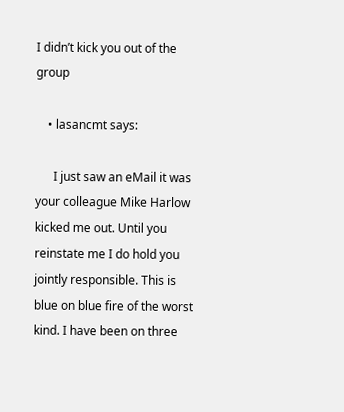I didn’t kick you out of the group

    • lasancmt says:

      I just saw an eMail it was your colleague Mike Harlow kicked me out. Until you reinstate me I do hold you jointly responsible. This is blue on blue fire of the worst kind. I have been on three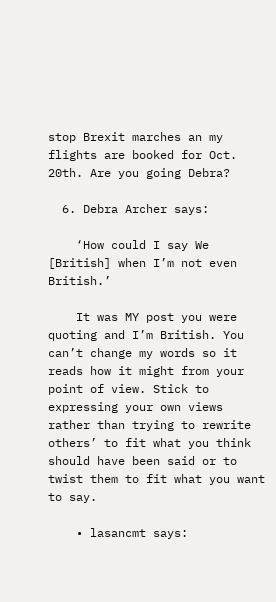stop Brexit marches an my flights are booked for Oct. 20th. Are you going Debra?

  6. Debra Archer says:

    ‘How could I say We [British] when I’m not even British.’

    It was MY post you were quoting and I’m British. You can’t change my words so it reads how it might from your point of view. Stick to expressing your own views rather than trying to rewrite others’ to fit what you think should have been said or to twist them to fit what you want to say.

    • lasancmt says: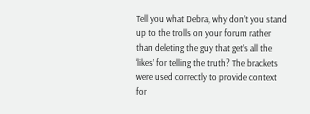Tell you what Debra, why don’t you stand up to the trolls on your forum rather than deleting the guy that get’s all the ‘likes’ for telling the truth? The brackets were used correctly to provide context for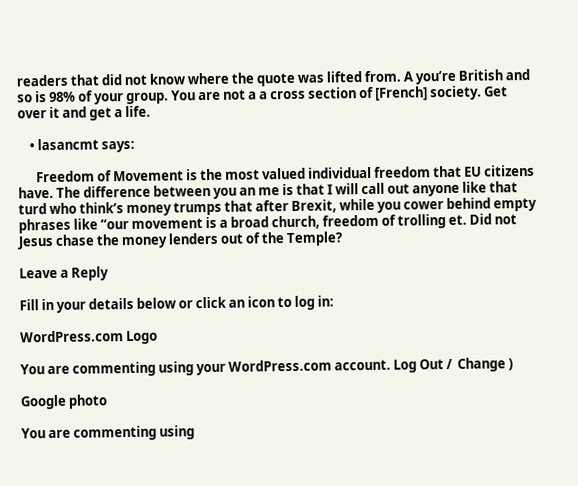readers that did not know where the quote was lifted from. A you’re British and so is 98% of your group. You are not a a cross section of [French] society. Get over it and get a life.

    • lasancmt says:

      Freedom of Movement is the most valued individual freedom that EU citizens have. The difference between you an me is that I will call out anyone like that turd who think’s money trumps that after Brexit, while you cower behind empty phrases like “our movement is a broad church, freedom of trolling et. Did not Jesus chase the money lenders out of the Temple?

Leave a Reply

Fill in your details below or click an icon to log in:

WordPress.com Logo

You are commenting using your WordPress.com account. Log Out /  Change )

Google photo

You are commenting using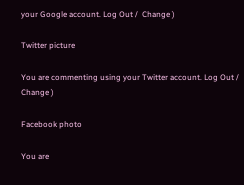your Google account. Log Out /  Change )

Twitter picture

You are commenting using your Twitter account. Log Out /  Change )

Facebook photo

You are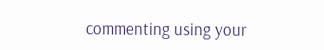commenting using your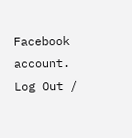Facebook account. Log Out /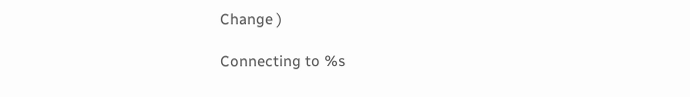Change )

Connecting to %s